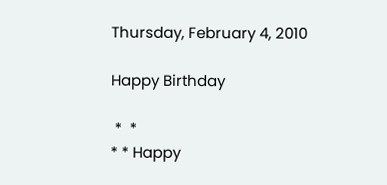Thursday, February 4, 2010

Happy Birthday

 *  *
* * Happy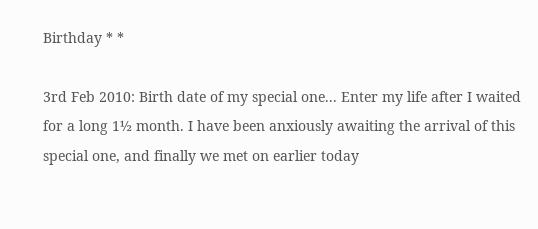Birthday * *

3rd Feb 2010: Birth date of my special one... Enter my life after I waited for a long 1½ month. I have been anxiously awaiting the arrival of this special one, and finally we met on earlier today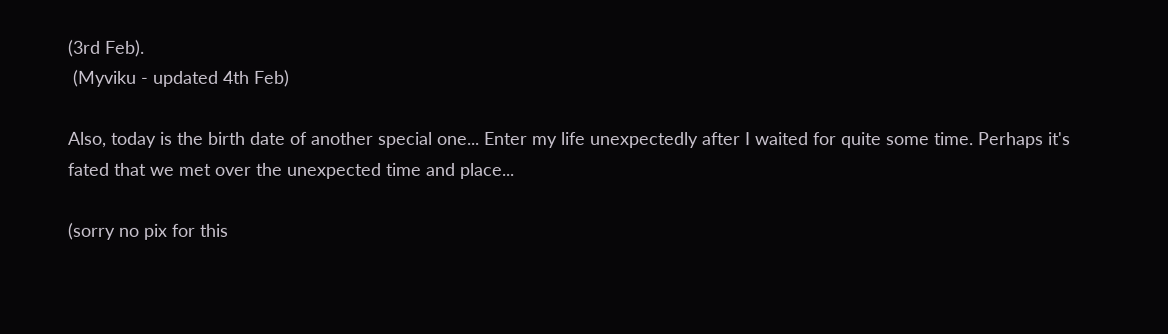(3rd Feb).
 (Myviku - updated 4th Feb)

Also, today is the birth date of another special one... Enter my life unexpectedly after I waited for quite some time. Perhaps it's fated that we met over the unexpected time and place...

(sorry no pix for this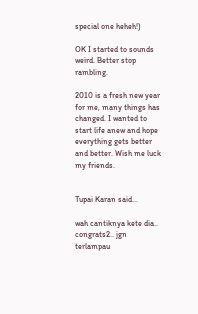special one heheh!)

OK I started to sounds weird. Better stop rambling.

2010 is a fresh new year for me, many things has changed. I wanted to start life anew and hope everything gets better and better. Wish me luck my friends.


Tupai Karan said...

wah cantiknya kete dia.. congrats2.. jgn terlampau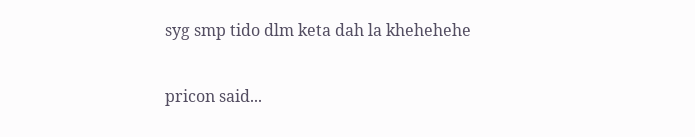syg smp tido dlm keta dah la khehehehe

pricon said...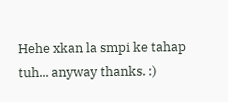Hehe xkan la smpi ke tahap tuh... anyway thanks. :)